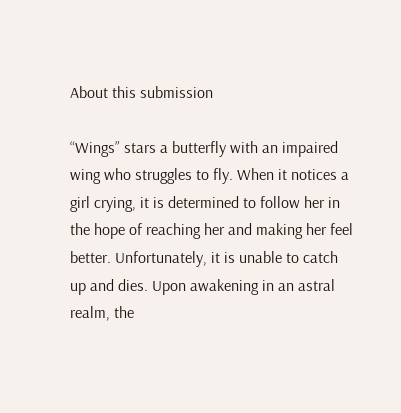About this submission

“Wings” stars a butterfly with an impaired wing who struggles to fly. When it notices a girl crying, it is determined to follow her in the hope of reaching her and making her feel better. Unfortunately, it is unable to catch up and dies. Upon awakening in an astral realm, the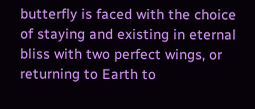butterfly is faced with the choice of staying and existing in eternal bliss with two perfect wings, or returning to Earth to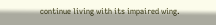continue living with its impaired wing.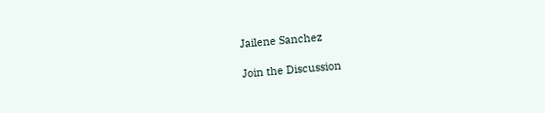Jailene Sanchez

Join the Discussion